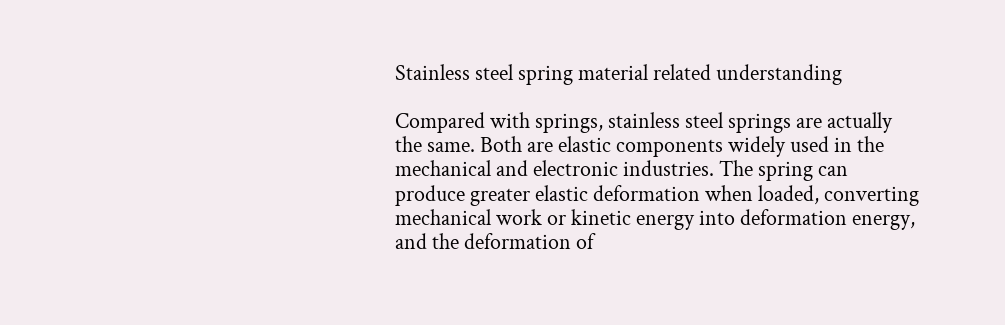Stainless steel spring material related understanding

Compared with springs, stainless steel springs are actually the same. Both are elastic components widely used in the mechanical and electronic industries. The spring can produce greater elastic deformation when loaded, converting mechanical work or kinetic energy into deformation energy, and the deformation of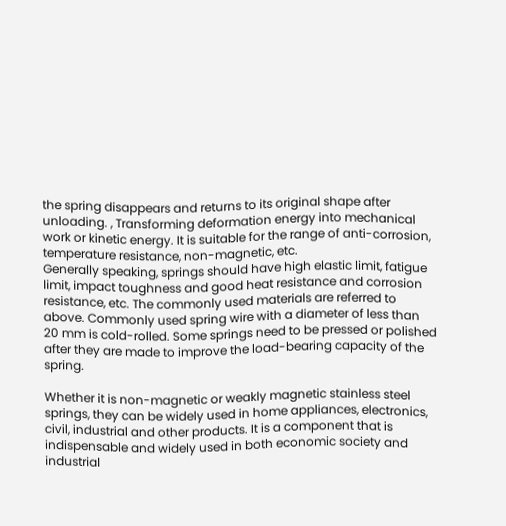the spring disappears and returns to its original shape after unloading. , Transforming deformation energy into mechanical work or kinetic energy. It is suitable for the range of anti-corrosion, temperature resistance, non-magnetic, etc.
Generally speaking, springs should have high elastic limit, fatigue limit, impact toughness and good heat resistance and corrosion resistance, etc. The commonly used materials are referred to above. Commonly used spring wire with a diameter of less than 20 mm is cold-rolled. Some springs need to be pressed or polished after they are made to improve the load-bearing capacity of the spring.

Whether it is non-magnetic or weakly magnetic stainless steel springs, they can be widely used in home appliances, electronics, civil, industrial and other products. It is a component that is indispensable and widely used in both economic society and industrial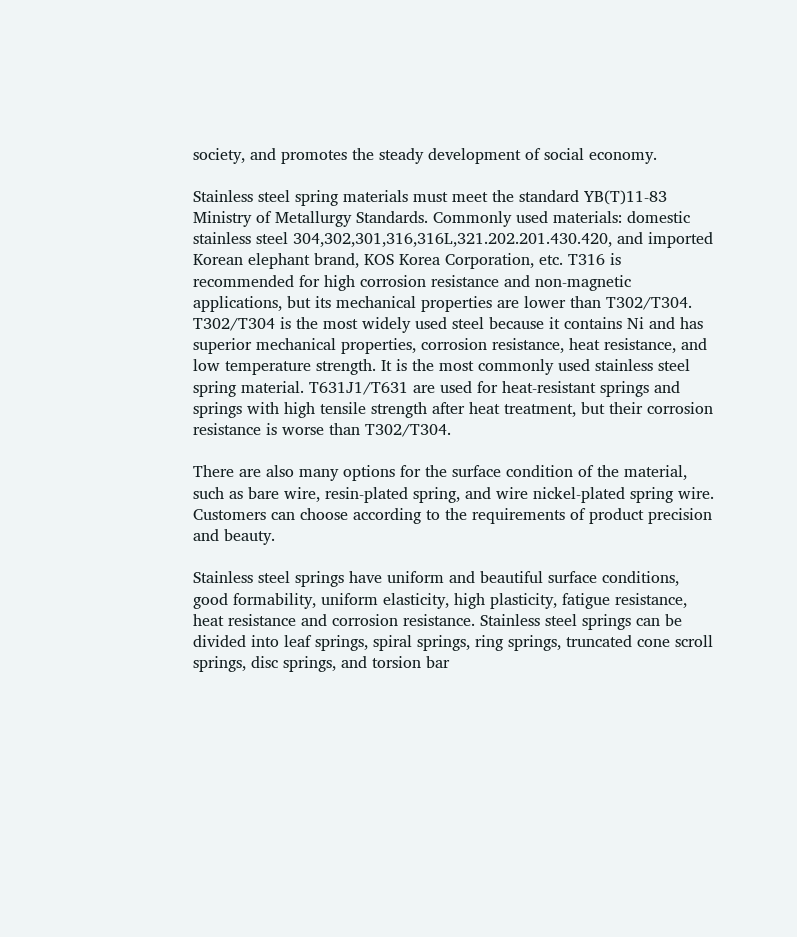society, and promotes the steady development of social economy.

Stainless steel spring materials must meet the standard YB(T)11-83 Ministry of Metallurgy Standards. Commonly used materials: domestic stainless steel 304,302,301,316,316L,321.202.201.430.420, and imported Korean elephant brand, KOS Korea Corporation, etc. T316 is recommended for high corrosion resistance and non-magnetic applications, but its mechanical properties are lower than T302/T304. T302/T304 is the most widely used steel because it contains Ni and has superior mechanical properties, corrosion resistance, heat resistance, and low temperature strength. It is the most commonly used stainless steel spring material. T631J1/T631 are used for heat-resistant springs and springs with high tensile strength after heat treatment, but their corrosion resistance is worse than T302/T304.

There are also many options for the surface condition of the material, such as bare wire, resin-plated spring, and wire nickel-plated spring wire. Customers can choose according to the requirements of product precision and beauty.

Stainless steel springs have uniform and beautiful surface conditions, good formability, uniform elasticity, high plasticity, fatigue resistance, heat resistance and corrosion resistance. Stainless steel springs can be divided into leaf springs, spiral springs, ring springs, truncated cone scroll springs, disc springs, and torsion bar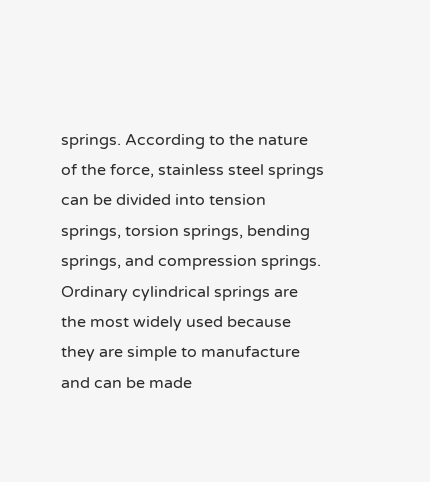springs. According to the nature of the force, stainless steel springs can be divided into tension springs, torsion springs, bending springs, and compression springs. Ordinary cylindrical springs are the most widely used because they are simple to manufacture and can be made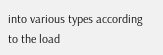into various types according to the load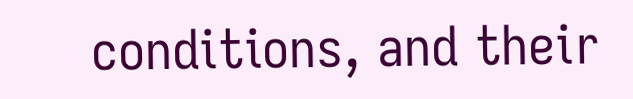conditions, and their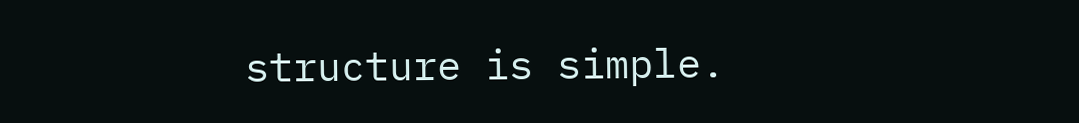structure is simple.